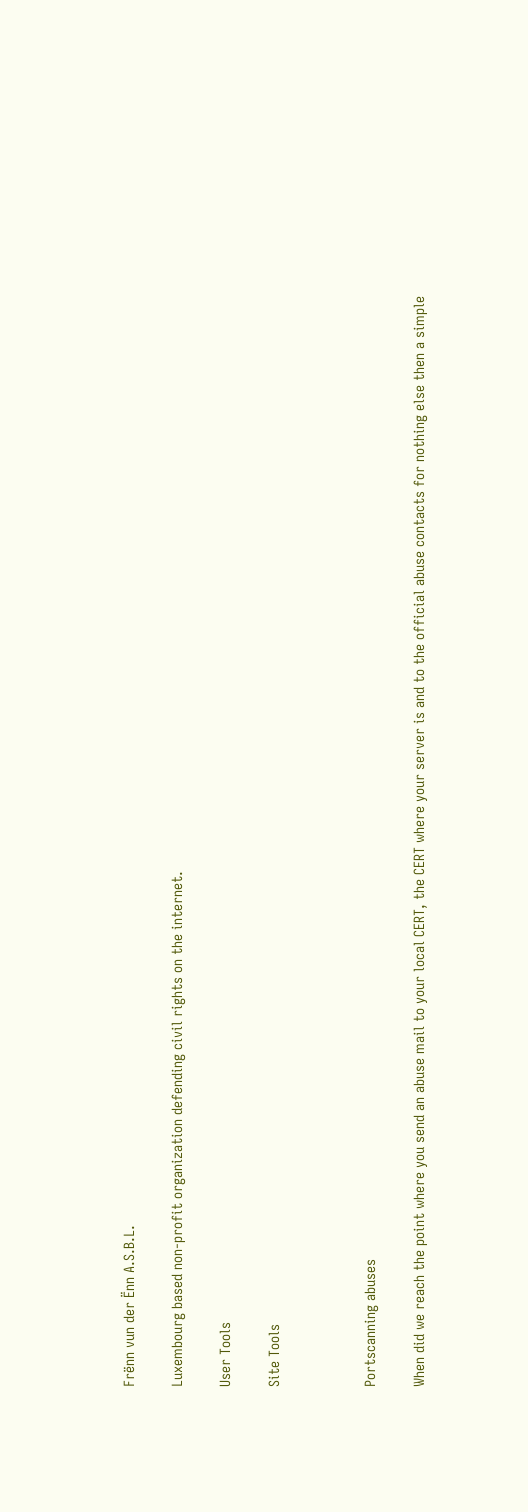Frënn vun der Ënn A.S.B.L.

Luxembourg based non-profit organization defending civil rights on the internet.

User Tools

Site Tools



Portscanning abuses

When did we reach the point where you send an abuse mail to your local CERT, the CERT where your server is and to the official abuse contacts for nothing else then a simple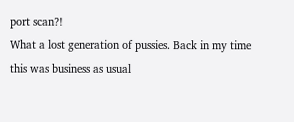port scan?!
What a lost generation of pussies. Back in my time this was business as usual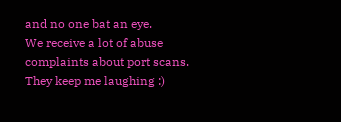and no one bat an eye.
We receive a lot of abuse complaints about port scans. They keep me laughing :)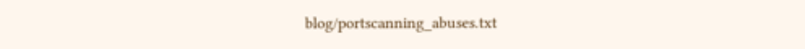blog/portscanning_abuses.txt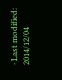· Last modified: 2014/12/04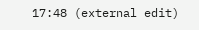17:48 (external edit)